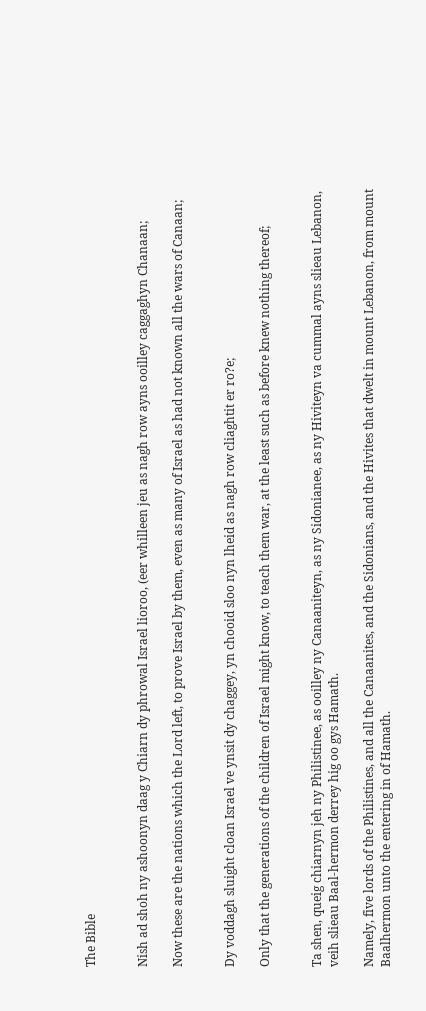The Bible


Nish ad shoh ny ashoonyn daag y Chiarn dy phrowal Israel lioroo, (eer whilleen jeu as nagh row ayns ooilley caggaghyn Chanaan;

Now these are the nations which the Lord left, to prove Israel by them, even as many of Israel as had not known all the wars of Canaan;


Dy voddagh sluight cloan Israel ve ynsit dy chaggey, yn chooid sloo nyn lheid as nagh row cliaghtit er ro?e;

Only that the generations of the children of Israel might know, to teach them war, at the least such as before knew nothing thereof;


Ta shen, queig chiarnyn jeh ny Philistinee, as ooilley ny Canaaniteyn, as ny Sidonianee, as ny Hiviteyn va cummal ayns slieau Lebanon, veih slieau Baal-hermon derrey hig oo gys Hamath.

Namely, five lords of the Philistines, and all the Canaanites, and the Sidonians, and the Hivites that dwelt in mount Lebanon, from mount Baalhermon unto the entering in of Hamath.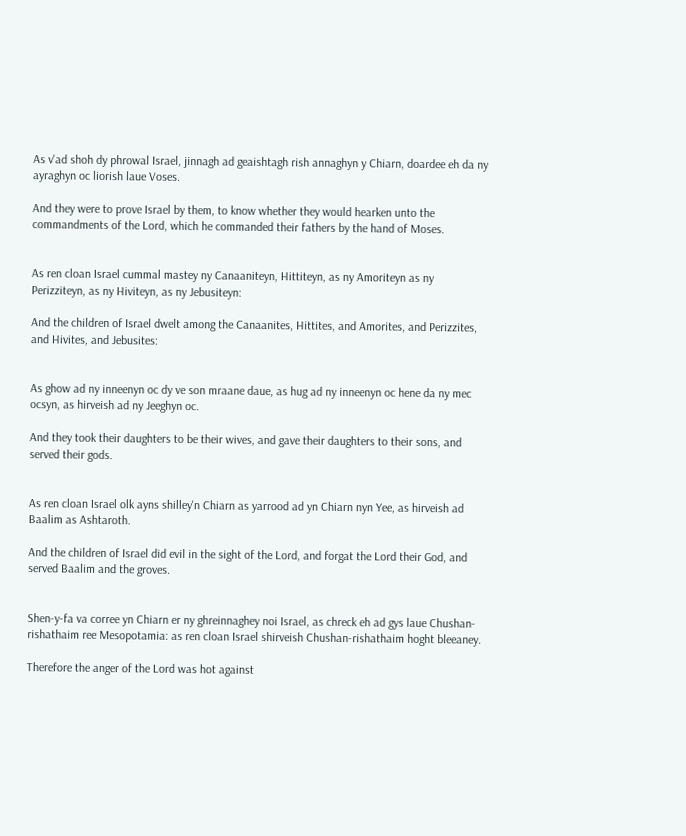As v'ad shoh dy phrowal Israel, jinnagh ad geaishtagh rish annaghyn y Chiarn, doardee eh da ny ayraghyn oc liorish laue Voses.

And they were to prove Israel by them, to know whether they would hearken unto the commandments of the Lord, which he commanded their fathers by the hand of Moses.


As ren cloan Israel cummal mastey ny Canaaniteyn, Hittiteyn, as ny Amoriteyn as ny Perizziteyn, as ny Hiviteyn, as ny Jebusiteyn:

And the children of Israel dwelt among the Canaanites, Hittites, and Amorites, and Perizzites, and Hivites, and Jebusites:


As ghow ad ny inneenyn oc dy ve son mraane daue, as hug ad ny inneenyn oc hene da ny mec ocsyn, as hirveish ad ny Jeeghyn oc.

And they took their daughters to be their wives, and gave their daughters to their sons, and served their gods.


As ren cloan Israel olk ayns shilley'n Chiarn as yarrood ad yn Chiarn nyn Yee, as hirveish ad Baalim as Ashtaroth.

And the children of Israel did evil in the sight of the Lord, and forgat the Lord their God, and served Baalim and the groves.


Shen-y-fa va corree yn Chiarn er ny ghreinnaghey noi Israel, as chreck eh ad gys laue Chushan-rishathaim ree Mesopotamia: as ren cloan Israel shirveish Chushan-rishathaim hoght bleeaney.

Therefore the anger of the Lord was hot against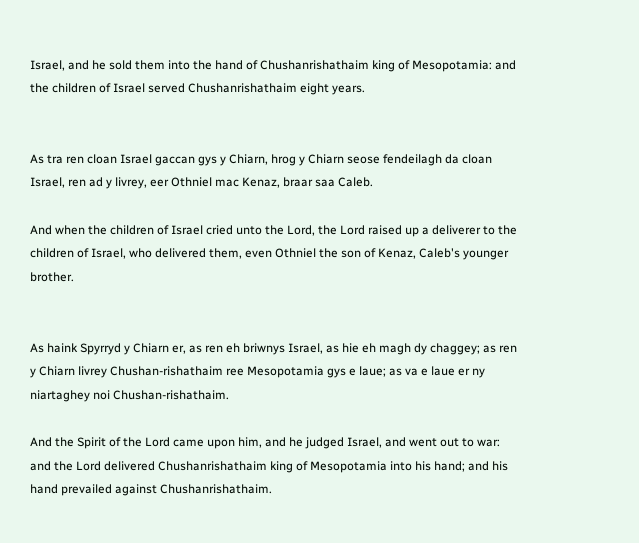Israel, and he sold them into the hand of Chushanrishathaim king of Mesopotamia: and the children of Israel served Chushanrishathaim eight years.


As tra ren cloan Israel gaccan gys y Chiarn, hrog y Chiarn seose fendeilagh da cloan Israel, ren ad y livrey, eer Othniel mac Kenaz, braar saa Caleb.

And when the children of Israel cried unto the Lord, the Lord raised up a deliverer to the children of Israel, who delivered them, even Othniel the son of Kenaz, Caleb's younger brother.


As haink Spyrryd y Chiarn er, as ren eh briwnys Israel, as hie eh magh dy chaggey; as ren y Chiarn livrey Chushan-rishathaim ree Mesopotamia gys e laue; as va e laue er ny niartaghey noi Chushan-rishathaim.

And the Spirit of the Lord came upon him, and he judged Israel, and went out to war: and the Lord delivered Chushanrishathaim king of Mesopotamia into his hand; and his hand prevailed against Chushanrishathaim.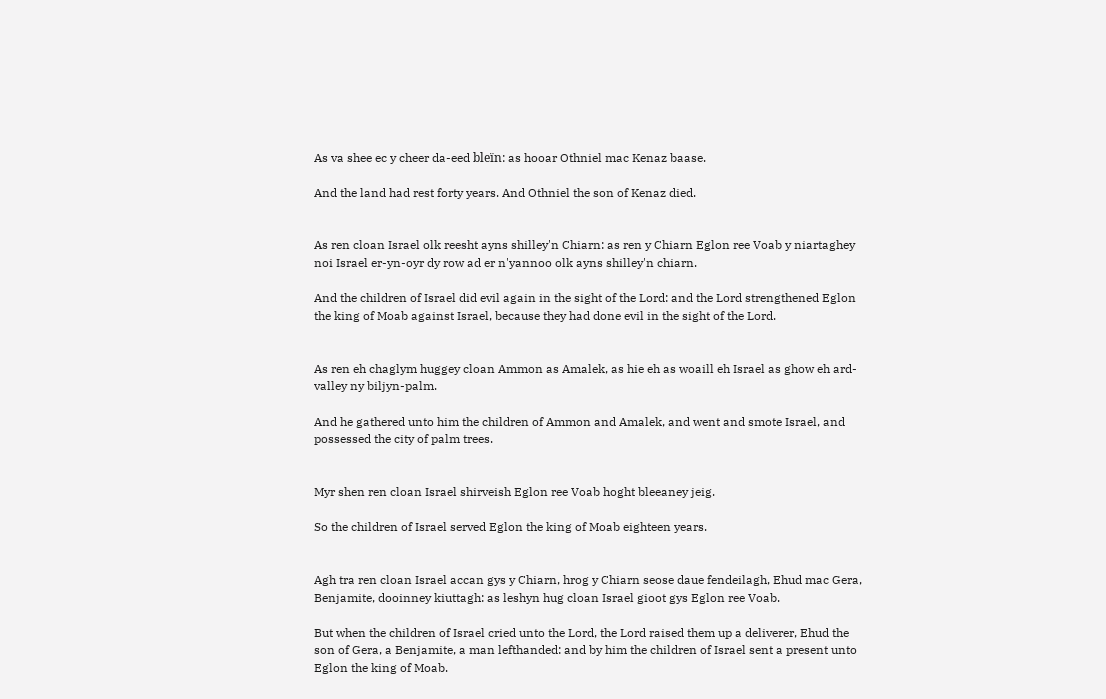As va shee ec y cheer da-eed bleïn: as hooar Othniel mac Kenaz baase.

And the land had rest forty years. And Othniel the son of Kenaz died.


As ren cloan Israel olk reesht ayns shilley'n Chiarn: as ren y Chiarn Eglon ree Voab y niartaghey noi Israel er-yn-oyr dy row ad er n'yannoo olk ayns shilley'n chiarn.

And the children of Israel did evil again in the sight of the Lord: and the Lord strengthened Eglon the king of Moab against Israel, because they had done evil in the sight of the Lord.


As ren eh chaglym huggey cloan Ammon as Amalek, as hie eh as woaill eh Israel as ghow eh ard-valley ny biljyn-palm.

And he gathered unto him the children of Ammon and Amalek, and went and smote Israel, and possessed the city of palm trees.


Myr shen ren cloan Israel shirveish Eglon ree Voab hoght bleeaney jeig.

So the children of Israel served Eglon the king of Moab eighteen years.


Agh tra ren cloan Israel accan gys y Chiarn, hrog y Chiarn seose daue fendeilagh, Ehud mac Gera, Benjamite, dooinney kiuttagh: as leshyn hug cloan Israel gioot gys Eglon ree Voab.

But when the children of Israel cried unto the Lord, the Lord raised them up a deliverer, Ehud the son of Gera, a Benjamite, a man lefthanded: and by him the children of Israel sent a present unto Eglon the king of Moab.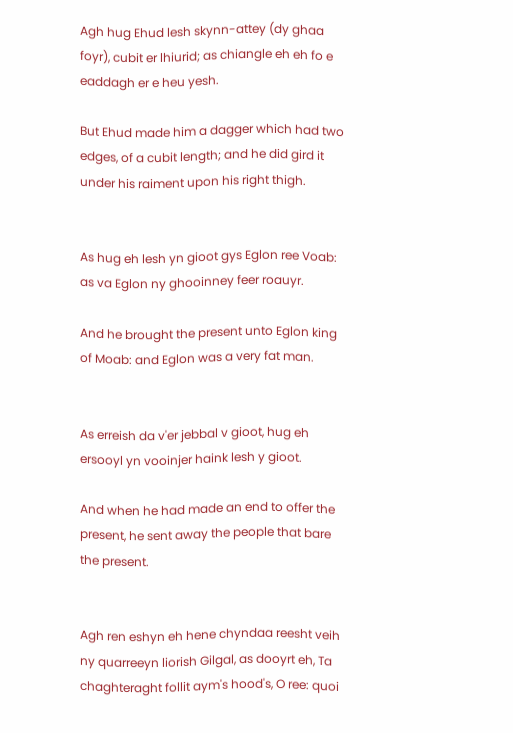Agh hug Ehud lesh skynn-attey (dy ghaa foyr), cubit er lhiurid; as chiangle eh eh fo e eaddagh er e heu yesh.

But Ehud made him a dagger which had two edges, of a cubit length; and he did gird it under his raiment upon his right thigh.


As hug eh lesh yn gioot gys Eglon ree Voab: as va Eglon ny ghooinney feer roauyr.

And he brought the present unto Eglon king of Moab: and Eglon was a very fat man.


As erreish da v'er jebbal v gioot, hug eh ersooyl yn vooinjer haink lesh y gioot.

And when he had made an end to offer the present, he sent away the people that bare the present.


Agh ren eshyn eh hene chyndaa reesht veih ny quarreeyn liorish Gilgal, as dooyrt eh, Ta chaghteraght follit aym's hood's, O ree: quoi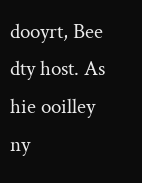dooyrt, Bee dty host. As hie ooilley ny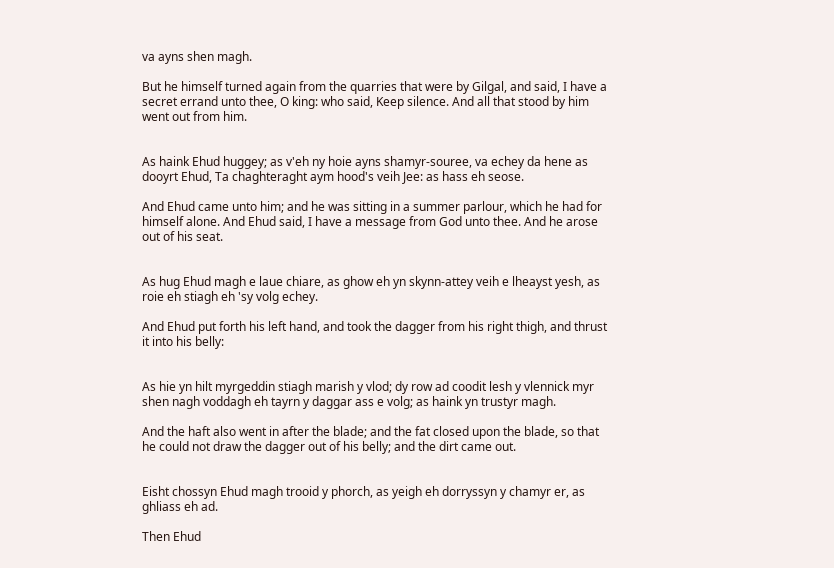va ayns shen magh.

But he himself turned again from the quarries that were by Gilgal, and said, I have a secret errand unto thee, O king: who said, Keep silence. And all that stood by him went out from him.


As haink Ehud huggey; as v'eh ny hoie ayns shamyr-souree, va echey da hene as dooyrt Ehud, Ta chaghteraght aym hood's veih Jee: as hass eh seose.

And Ehud came unto him; and he was sitting in a summer parlour, which he had for himself alone. And Ehud said, I have a message from God unto thee. And he arose out of his seat.


As hug Ehud magh e laue chiare, as ghow eh yn skynn-attey veih e lheayst yesh, as roie eh stiagh eh 'sy volg echey.

And Ehud put forth his left hand, and took the dagger from his right thigh, and thrust it into his belly:


As hie yn hilt myrgeddin stiagh marish y vlod; dy row ad coodit lesh y vlennick myr shen nagh voddagh eh tayrn y daggar ass e volg; as haink yn trustyr magh.

And the haft also went in after the blade; and the fat closed upon the blade, so that he could not draw the dagger out of his belly; and the dirt came out.


Eisht chossyn Ehud magh trooid y phorch, as yeigh eh dorryssyn y chamyr er, as ghliass eh ad.

Then Ehud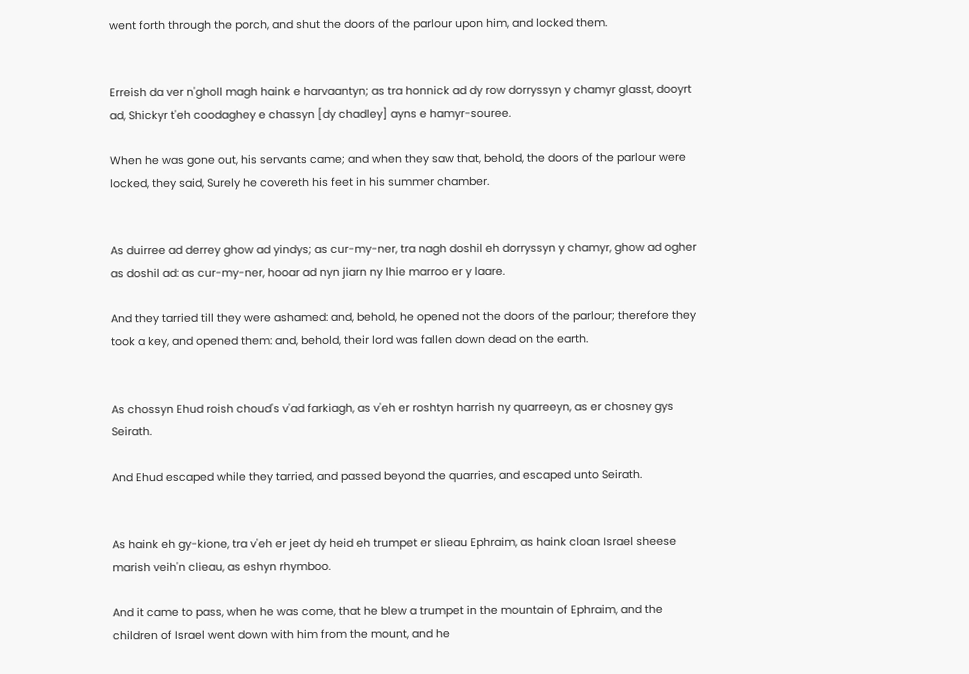went forth through the porch, and shut the doors of the parlour upon him, and locked them.


Erreish da ver n'gholl magh haink e harvaantyn; as tra honnick ad dy row dorryssyn y chamyr glasst, dooyrt ad, Shickyr t'eh coodaghey e chassyn [dy chadley] ayns e hamyr-souree.

When he was gone out, his servants came; and when they saw that, behold, the doors of the parlour were locked, they said, Surely he covereth his feet in his summer chamber.


As duirree ad derrey ghow ad yindys; as cur-my-ner, tra nagh doshil eh dorryssyn y chamyr, ghow ad ogher as doshil ad: as cur-my-ner, hooar ad nyn jiarn ny lhie marroo er y laare.

And they tarried till they were ashamed: and, behold, he opened not the doors of the parlour; therefore they took a key, and opened them: and, behold, their lord was fallen down dead on the earth.


As chossyn Ehud roish choud's v'ad farkiagh, as v'eh er roshtyn harrish ny quarreeyn, as er chosney gys Seirath.

And Ehud escaped while they tarried, and passed beyond the quarries, and escaped unto Seirath.


As haink eh gy-kione, tra v'eh er jeet dy heid eh trumpet er slieau Ephraim, as haink cloan Israel sheese marish veih'n clieau, as eshyn rhymboo.

And it came to pass, when he was come, that he blew a trumpet in the mountain of Ephraim, and the children of Israel went down with him from the mount, and he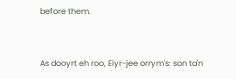before them.


As dooyrt eh roo, Eiyr-jee orrym's: son ta'n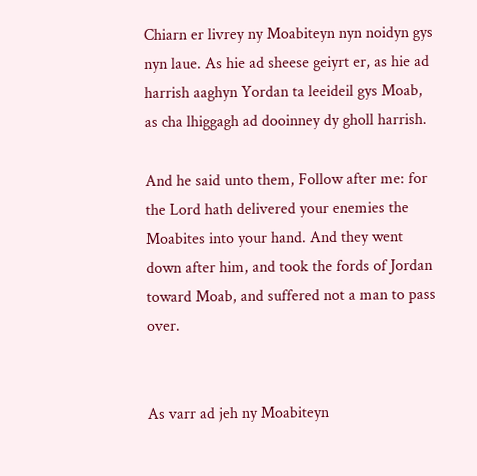Chiarn er livrey ny Moabiteyn nyn noidyn gys nyn laue. As hie ad sheese geiyrt er, as hie ad harrish aaghyn Yordan ta leeideil gys Moab, as cha lhiggagh ad dooinney dy gholl harrish.

And he said unto them, Follow after me: for the Lord hath delivered your enemies the Moabites into your hand. And they went down after him, and took the fords of Jordan toward Moab, and suffered not a man to pass over.


As varr ad jeh ny Moabiteyn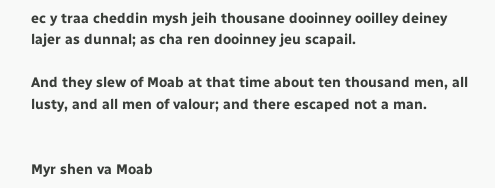ec y traa cheddin mysh jeih thousane dooinney ooilley deiney lajer as dunnal; as cha ren dooinney jeu scapail.

And they slew of Moab at that time about ten thousand men, all lusty, and all men of valour; and there escaped not a man.


Myr shen va Moab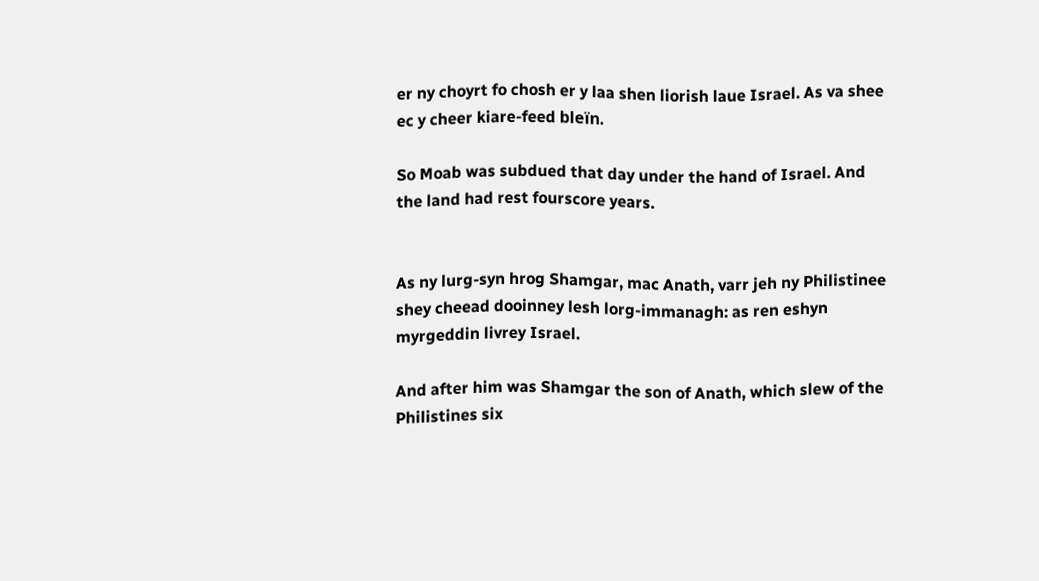er ny choyrt fo chosh er y laa shen liorish laue Israel. As va shee ec y cheer kiare-feed bleïn.

So Moab was subdued that day under the hand of Israel. And the land had rest fourscore years.


As ny lurg-syn hrog Shamgar, mac Anath, varr jeh ny Philistinee shey cheead dooinney lesh lorg-immanagh: as ren eshyn myrgeddin livrey Israel.

And after him was Shamgar the son of Anath, which slew of the Philistines six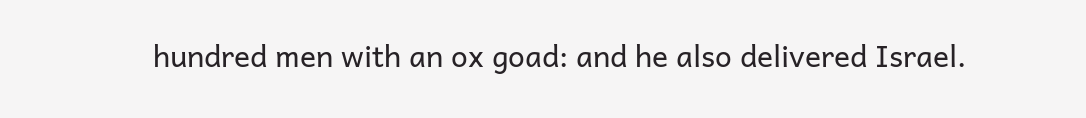hundred men with an ox goad: and he also delivered Israel.